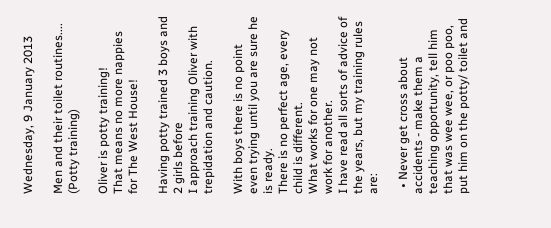Wednesday, 9 January 2013

Men and their toilet routines.... (Potty training)

Oliver is potty training!
That means no more nappies for The West House!

Having potty trained 3 boys and 2 girls before
I approach training Oliver with trepidation and caution.

With boys there is no point even trying until you are sure he is ready.
There is no perfect age, every child is different.
What works for one may not work for another.
I have read all sorts of advice of the years, but my training rules are:

  • Never get cross about accidents - make them a teaching opportunity, tell him that was wee wee, or poo poo, put him on the potty/ toilet and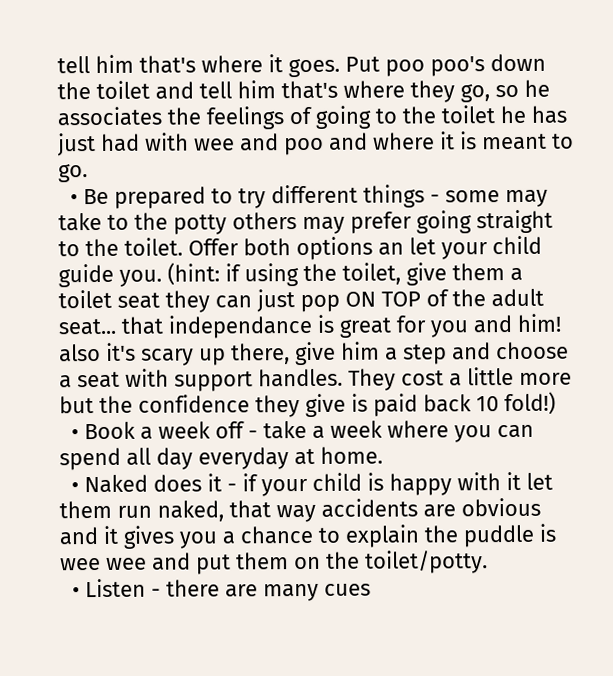tell him that's where it goes. Put poo poo's down the toilet and tell him that's where they go, so he associates the feelings of going to the toilet he has just had with wee and poo and where it is meant to go.
  • Be prepared to try different things - some may take to the potty others may prefer going straight to the toilet. Offer both options an let your child guide you. (hint: if using the toilet, give them a toilet seat they can just pop ON TOP of the adult seat... that independance is great for you and him! also it's scary up there, give him a step and choose a seat with support handles. They cost a little more but the confidence they give is paid back 10 fold!)
  • Book a week off - take a week where you can spend all day everyday at home.
  • Naked does it - if your child is happy with it let them run naked, that way accidents are obvious and it gives you a chance to explain the puddle is wee wee and put them on the toilet/potty.
  • Listen - there are many cues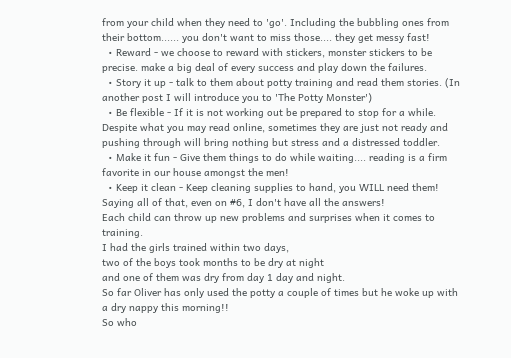from your child when they need to 'go'. Including the bubbling ones from their bottom...... you don't want to miss those.... they get messy fast!
  • Reward - we choose to reward with stickers, monster stickers to be precise. make a big deal of every success and play down the failures.
  • Story it up - talk to them about potty training and read them stories. (In another post I will introduce you to 'The Potty Monster')
  • Be flexible - If it is not working out be prepared to stop for a while. Despite what you may read online, sometimes they are just not ready and pushing through will bring nothing but stress and a distressed toddler.
  • Make it fun - Give them things to do while waiting.... reading is a firm favorite in our house amongst the men!
  • Keep it clean - Keep cleaning supplies to hand, you WILL need them!
Saying all of that, even on #6, I don't have all the answers!
Each child can throw up new problems and surprises when it comes to training.
I had the girls trained within two days,
two of the boys took months to be dry at night
and one of them was dry from day 1 day and night.
So far Oliver has only used the potty a couple of times but he woke up with a dry nappy this morning!!
So who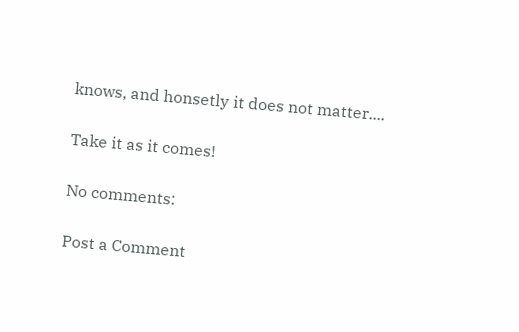knows, and honsetly it does not matter....

Take it as it comes!

No comments:

Post a Comment